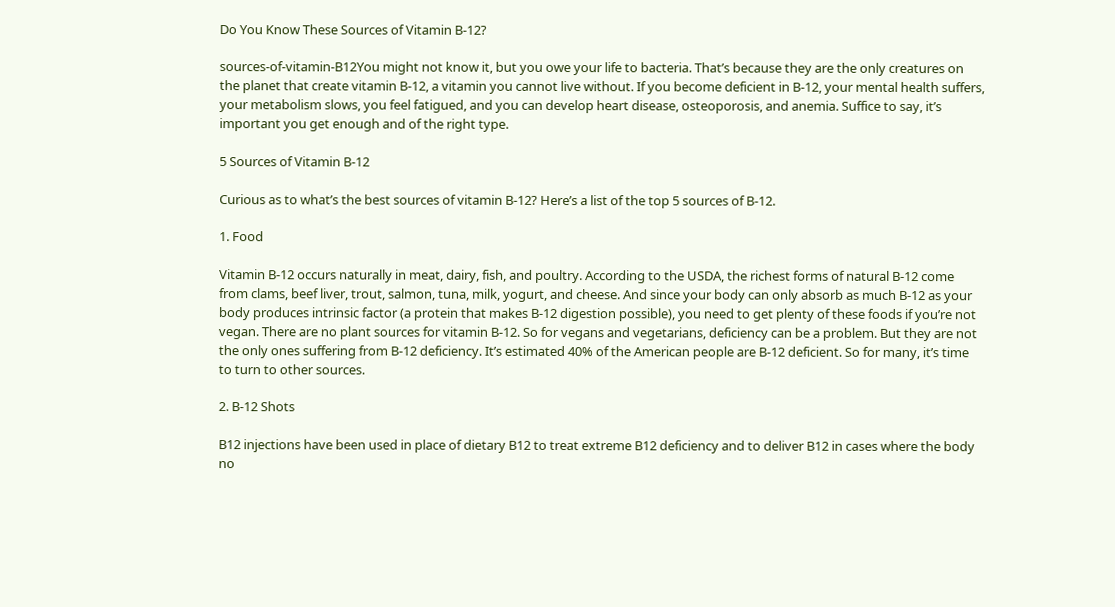Do You Know These Sources of Vitamin B-12?

sources-of-vitamin-B12You might not know it, but you owe your life to bacteria. That’s because they are the only creatures on the planet that create vitamin B-12, a vitamin you cannot live without. If you become deficient in B-12, your mental health suffers, your metabolism slows, you feel fatigued, and you can develop heart disease, osteoporosis, and anemia. Suffice to say, it’s important you get enough and of the right type.

5 Sources of Vitamin B-12

Curious as to what’s the best sources of vitamin B-12? Here’s a list of the top 5 sources of B-12.

1. Food

Vitamin B-12 occurs naturally in meat, dairy, fish, and poultry. According to the USDA, the richest forms of natural B-12 come from clams, beef liver, trout, salmon, tuna, milk, yogurt, and cheese. And since your body can only absorb as much B-12 as your body produces intrinsic factor (a protein that makes B-12 digestion possible), you need to get plenty of these foods if you’re not vegan. There are no plant sources for vitamin B-12. So for vegans and vegetarians, deficiency can be a problem. But they are not the only ones suffering from B-12 deficiency. It’s estimated 40% of the American people are B-12 deficient. So for many, it’s time to turn to other sources.

2. B-12 Shots

B12 injections have been used in place of dietary B12 to treat extreme B12 deficiency and to deliver B12 in cases where the body no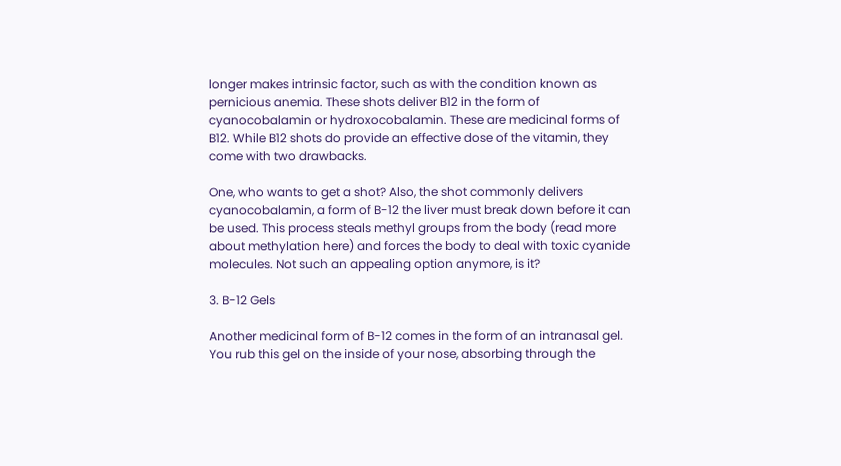longer makes intrinsic factor, such as with the condition known as pernicious anemia. These shots deliver B12 in the form of cyanocobalamin or hydroxocobalamin. These are medicinal forms of B12. While B12 shots do provide an effective dose of the vitamin, they come with two drawbacks.

One, who wants to get a shot? Also, the shot commonly delivers cyanocobalamin, a form of B-12 the liver must break down before it can be used. This process steals methyl groups from the body (read more about methylation here) and forces the body to deal with toxic cyanide molecules. Not such an appealing option anymore, is it?

3. B-12 Gels

Another medicinal form of B-12 comes in the form of an intranasal gel. You rub this gel on the inside of your nose, absorbing through the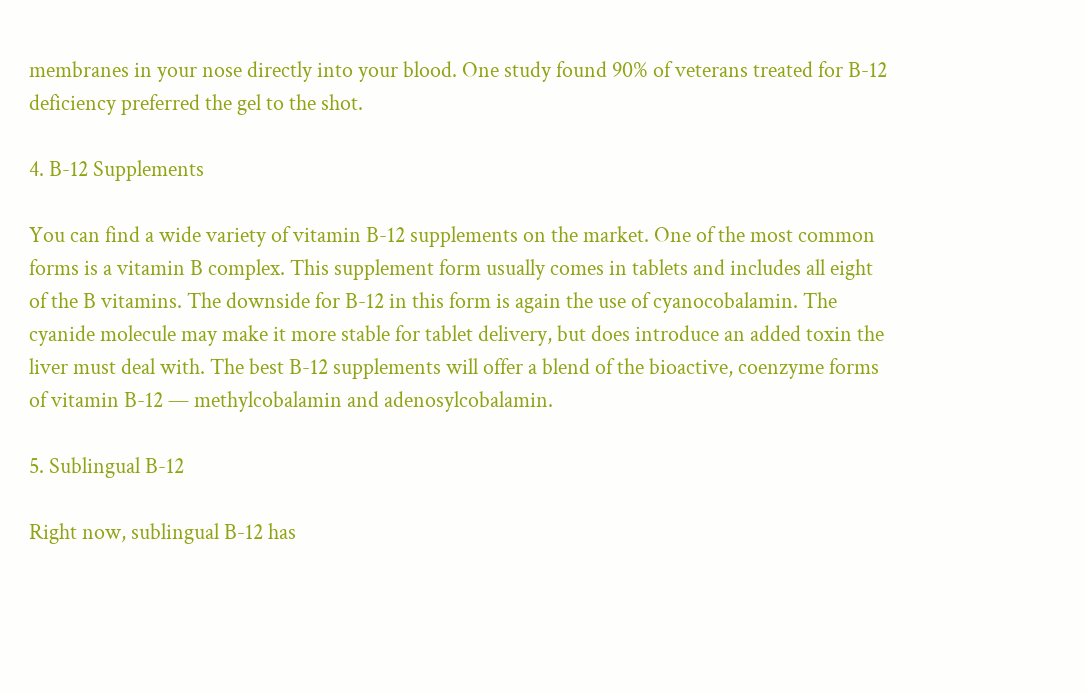membranes in your nose directly into your blood. One study found 90% of veterans treated for B-12 deficiency preferred the gel to the shot.

4. B-12 Supplements

You can find a wide variety of vitamin B-12 supplements on the market. One of the most common forms is a vitamin B complex. This supplement form usually comes in tablets and includes all eight of the B vitamins. The downside for B-12 in this form is again the use of cyanocobalamin. The cyanide molecule may make it more stable for tablet delivery, but does introduce an added toxin the liver must deal with. The best B-12 supplements will offer a blend of the bioactive, coenzyme forms of vitamin B-12 — methylcobalamin and adenosylcobalamin.

5. Sublingual B-12

Right now, sublingual B-12 has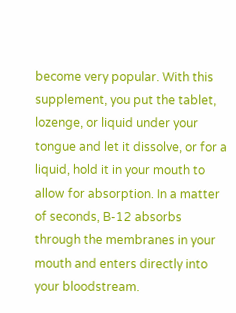become very popular. With this supplement, you put the tablet, lozenge, or liquid under your tongue and let it dissolve, or for a liquid, hold it in your mouth to allow for absorption. In a matter of seconds, B-12 absorbs through the membranes in your mouth and enters directly into your bloodstream.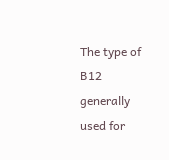The type of B12 generally used for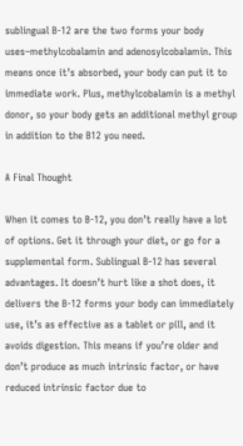sublingual B-12 are the two forms your body uses–methylcobalamin and adenosylcobalamin. This means once it’s absorbed, your body can put it to immediate work. Plus, methylcobalamin is a methyl donor, so your body gets an additional methyl group in addition to the B12 you need.

A Final Thought

When it comes to B-12, you don’t really have a lot of options. Get it through your diet, or go for a supplemental form. Sublingual B-12 has several advantages. It doesn’t hurt like a shot does, it delivers the B-12 forms your body can immediately use, it’s as effective as a tablet or pill, and it avoids digestion. This means if you’re older and don’t produce as much intrinsic factor, or have reduced intrinsic factor due to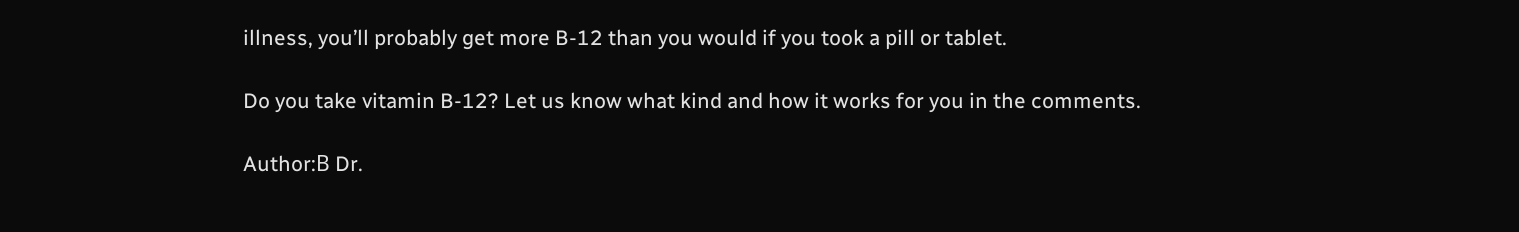illness, you’ll probably get more B-12 than you would if you took a pill or tablet.

Do you take vitamin B-12? Let us know what kind and how it works for you in the comments.

Author:В Dr.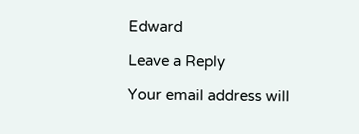Edward

Leave a Reply

Your email address will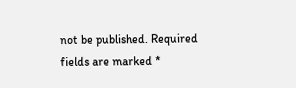not be published. Required fields are marked *